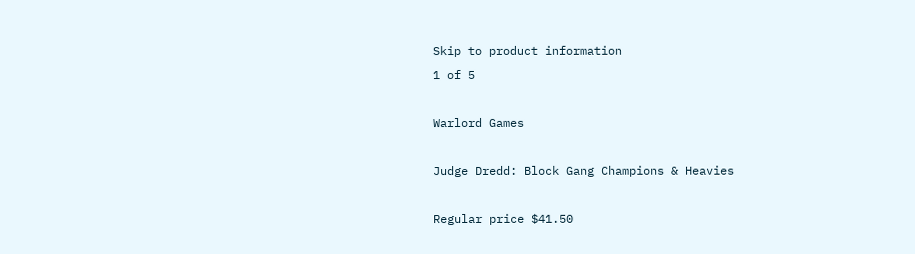Skip to product information
1 of 5

Warlord Games

Judge Dredd: Block Gang Champions & Heavies

Regular price $41.50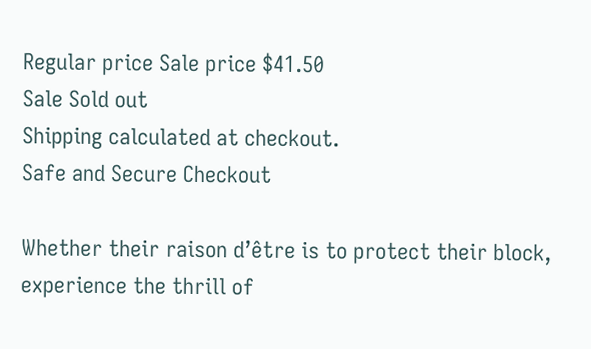Regular price Sale price $41.50
Sale Sold out
Shipping calculated at checkout.
Safe and Secure Checkout

Whether their raison d’être is to protect their block, experience the thrill of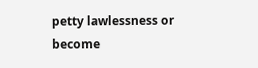petty lawlessness or become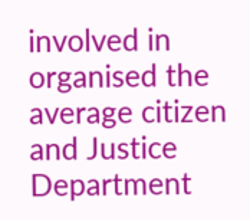involved in organised the average citizen and Justice Department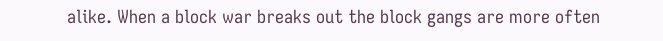alike. When a block war breaks out the block gangs are more often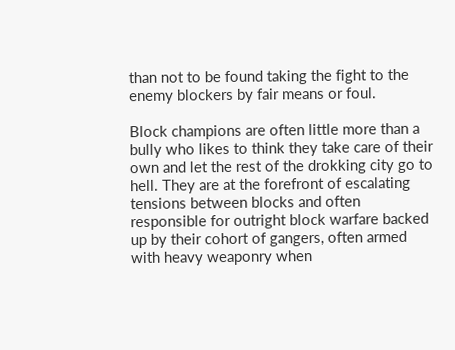than not to be found taking the fight to the enemy blockers by fair means or foul.

Block champions are often little more than a bully who likes to think they take care of their own and let the rest of the drokking city go to hell. They are at the forefront of escalating tensions between blocks and often responsible for outright block warfare backed up by their cohort of gangers, often armed with heavy weaponry when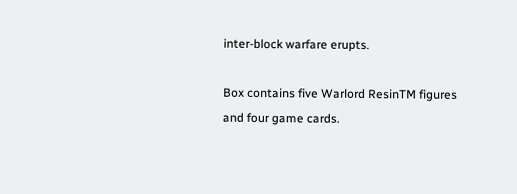inter-block warfare erupts.

Box contains five Warlord ResinTM figures and four game cards.